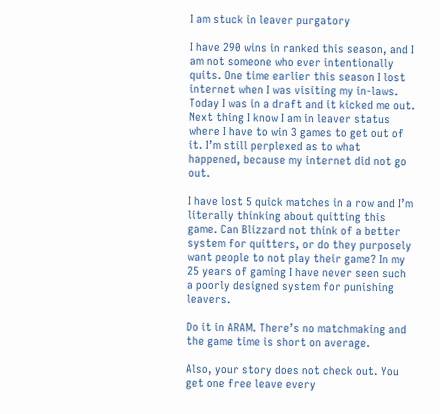I am stuck in leaver purgatory

I have 290 wins in ranked this season, and I am not someone who ever intentionally quits. One time earlier this season I lost internet when I was visiting my in-laws. Today I was in a draft and it kicked me out. Next thing I know I am in leaver status where I have to win 3 games to get out of it. I’m still perplexed as to what happened, because my internet did not go out.

I have lost 5 quick matches in a row and I’m literally thinking about quitting this game. Can Blizzard not think of a better system for quitters, or do they purposely want people to not play their game? In my 25 years of gaming I have never seen such a poorly designed system for punishing leavers.

Do it in ARAM. There’s no matchmaking and the game time is short on average.

Also, your story does not check out. You get one free leave every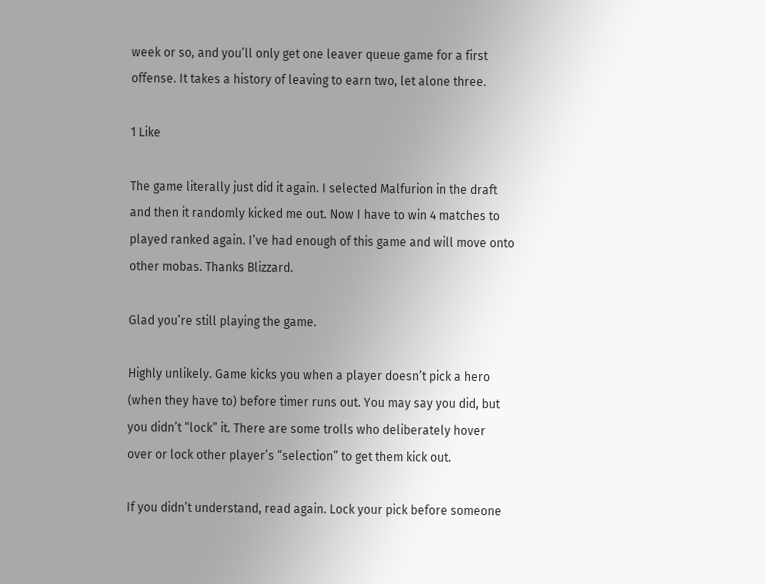week or so, and you’ll only get one leaver queue game for a first offense. It takes a history of leaving to earn two, let alone three.

1 Like

The game literally just did it again. I selected Malfurion in the draft and then it randomly kicked me out. Now I have to win 4 matches to played ranked again. I’ve had enough of this game and will move onto other mobas. Thanks Blizzard.

Glad you’re still playing the game.

Highly unlikely. Game kicks you when a player doesn’t pick a hero (when they have to) before timer runs out. You may say you did, but you didn’t “lock” it. There are some trolls who deliberately hover over or lock other player’s “selection” to get them kick out.

If you didn’t understand, read again. Lock your pick before someone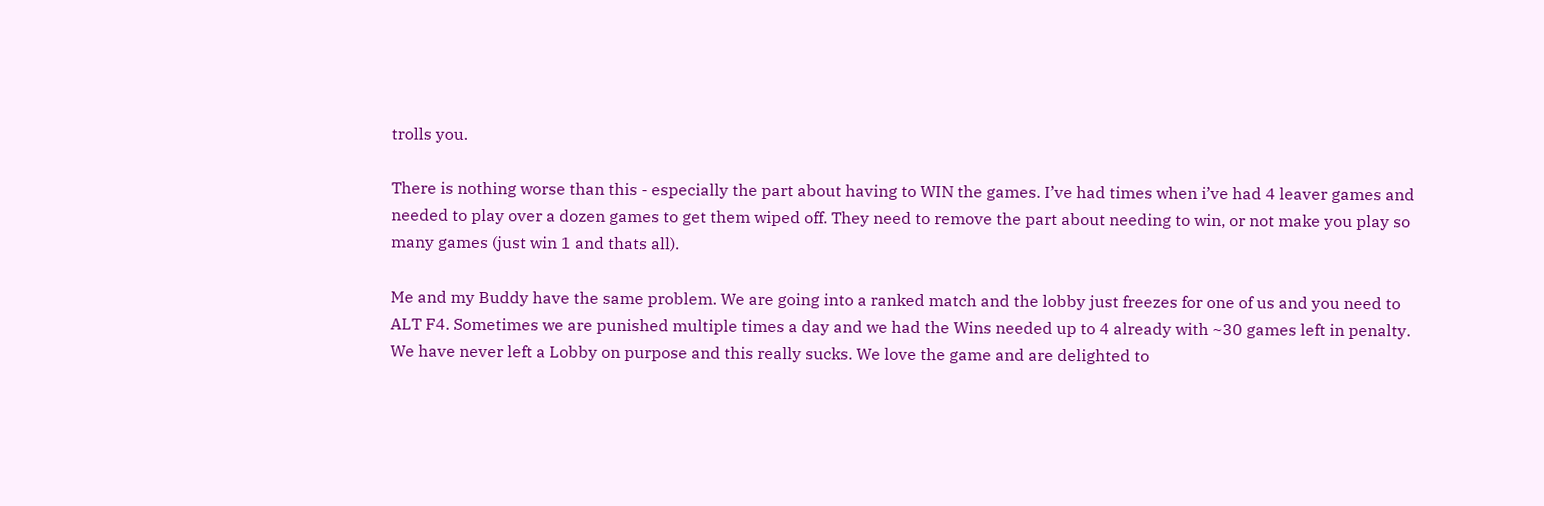trolls you.

There is nothing worse than this - especially the part about having to WIN the games. I’ve had times when i’ve had 4 leaver games and needed to play over a dozen games to get them wiped off. They need to remove the part about needing to win, or not make you play so many games (just win 1 and thats all).

Me and my Buddy have the same problem. We are going into a ranked match and the lobby just freezes for one of us and you need to ALT F4. Sometimes we are punished multiple times a day and we had the Wins needed up to 4 already with ~30 games left in penalty. We have never left a Lobby on purpose and this really sucks. We love the game and are delighted to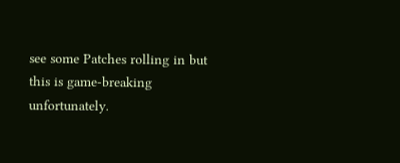see some Patches rolling in but this is game-breaking unfortunately.